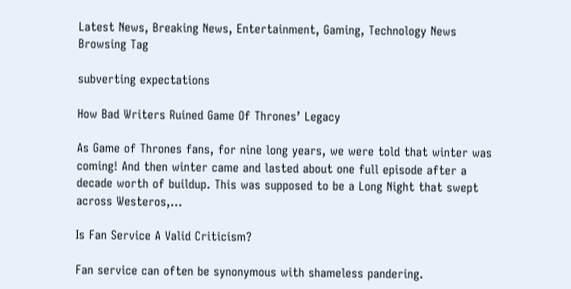Latest News, Breaking News, Entertainment, Gaming, Technology News
Browsing Tag

subverting expectations

How Bad Writers Ruined Game Of Thrones’ Legacy

As Game of Thrones fans, for nine long years, we were told that winter was coming! And then winter came and lasted about one full episode after a decade worth of buildup. This was supposed to be a Long Night that swept across Westeros,…

Is Fan Service A Valid Criticism?

Fan service can often be synonymous with shameless pandering.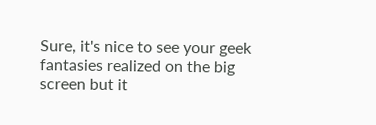Sure, it's nice to see your geek fantasies realized on the big screen but it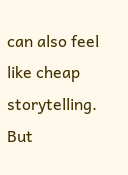can also feel like cheap storytelling. But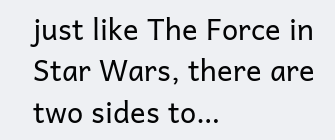just like The Force in Star Wars, there are two sides to…